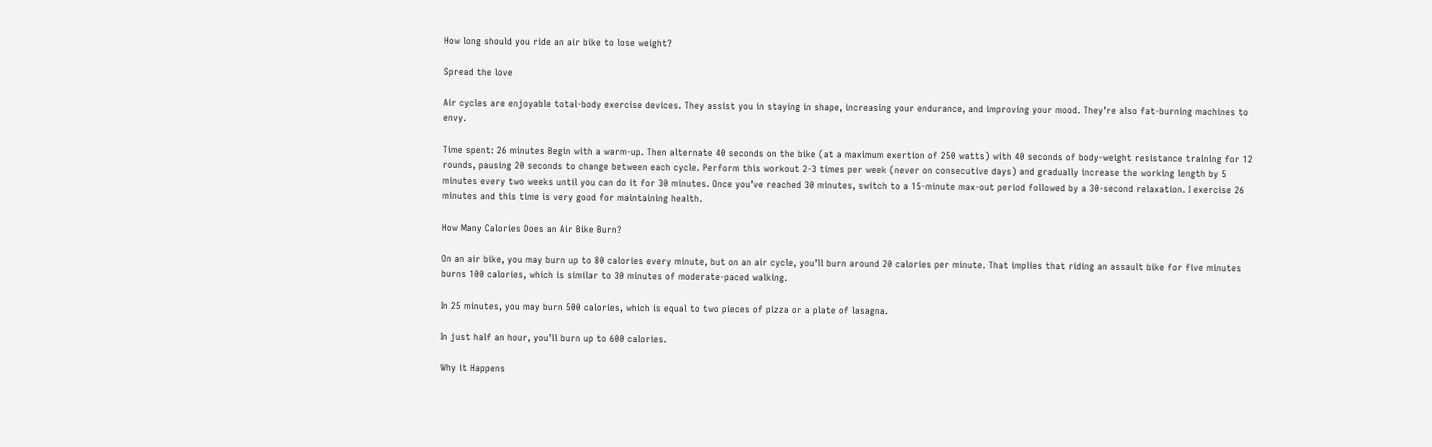How long should you ride an air bike to lose weight?

Spread the love

Air cycles are enjoyable total-body exercise devices. They assist you in staying in shape, increasing your endurance, and improving your mood. They’re also fat-burning machines to envy.

Time spent: 26 minutes Begin with a warm-up. Then alternate 40 seconds on the bike (at a maximum exertion of 250 watts) with 40 seconds of body-weight resistance training for 12 rounds, pausing 20 seconds to change between each cycle. Perform this workout 2-3 times per week (never on consecutive days) and gradually increase the working length by 5 minutes every two weeks until you can do it for 30 minutes. Once you’ve reached 30 minutes, switch to a 15-minute max-out period followed by a 30-second relaxation. I exercise 26 minutes and this time is very good for maintaining health.

How Many Calories Does an Air Bike Burn?

On an air bike, you may burn up to 80 calories every minute, but on an air cycle, you’ll burn around 20 calories per minute. That implies that riding an assault bike for five minutes burns 100 calories, which is similar to 30 minutes of moderate-paced walking.

In 25 minutes, you may burn 500 calories, which is equal to two pieces of pizza or a plate of lasagna.

In just half an hour, you’ll burn up to 600 calories.

Why it Happens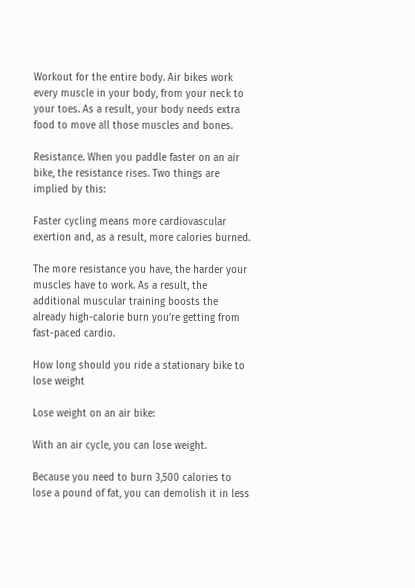Workout for the entire body. Air bikes work every muscle in your body, from your neck to your toes. As a result, your body needs extra food to move all those muscles and bones.

Resistance. When you paddle faster on an air bike, the resistance rises. Two things are implied by this:

Faster cycling means more cardiovascular exertion and, as a result, more calories burned.

The more resistance you have, the harder your muscles have to work. As a result, the additional muscular training boosts the already high-calorie burn you’re getting from fast-paced cardio.

How long should you ride a stationary bike to lose weight

Lose weight on an air bike:

With an air cycle, you can lose weight.

Because you need to burn 3,500 calories to lose a pound of fat, you can demolish it in less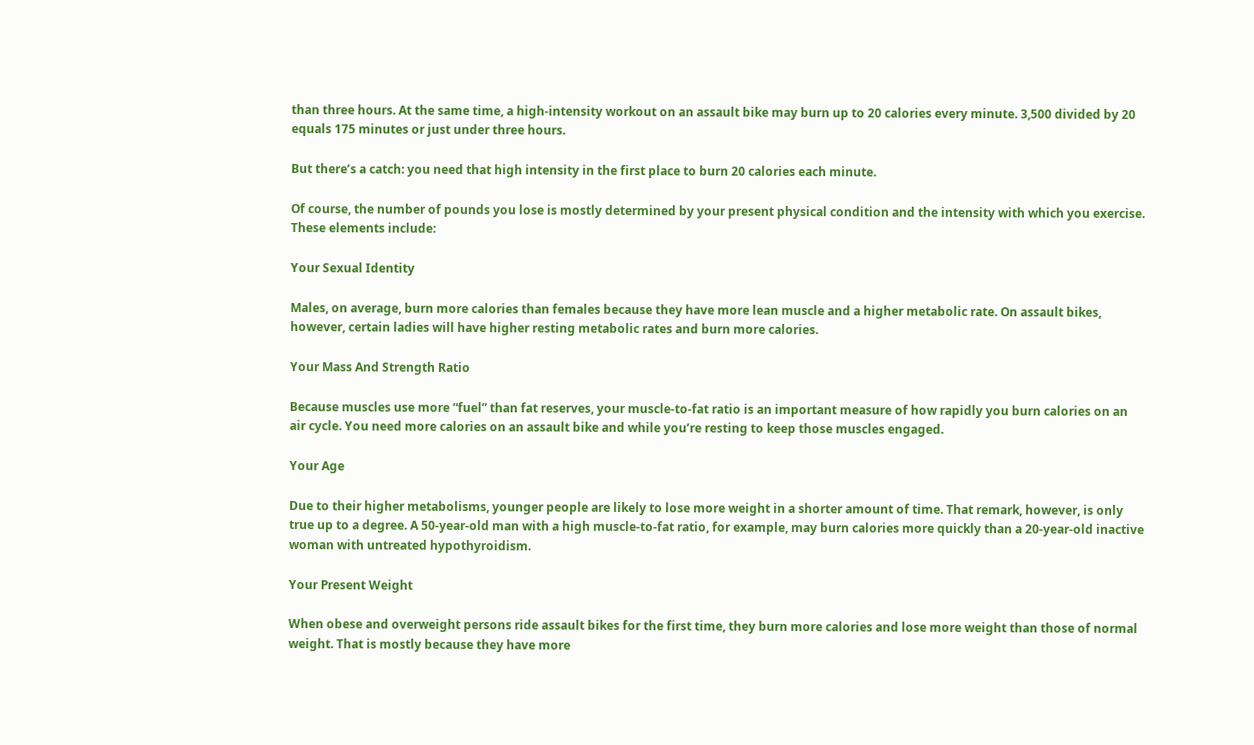than three hours. At the same time, a high-intensity workout on an assault bike may burn up to 20 calories every minute. 3,500 divided by 20 equals 175 minutes or just under three hours.

But there’s a catch: you need that high intensity in the first place to burn 20 calories each minute.

Of course, the number of pounds you lose is mostly determined by your present physical condition and the intensity with which you exercise. These elements include:

Your Sexual Identity

Males, on average, burn more calories than females because they have more lean muscle and a higher metabolic rate. On assault bikes, however, certain ladies will have higher resting metabolic rates and burn more calories.

Your Mass And Strength Ratio

Because muscles use more “fuel” than fat reserves, your muscle-to-fat ratio is an important measure of how rapidly you burn calories on an air cycle. You need more calories on an assault bike and while you’re resting to keep those muscles engaged.

Your Age

Due to their higher metabolisms, younger people are likely to lose more weight in a shorter amount of time. That remark, however, is only true up to a degree. A 50-year-old man with a high muscle-to-fat ratio, for example, may burn calories more quickly than a 20-year-old inactive woman with untreated hypothyroidism.

Your Present Weight

When obese and overweight persons ride assault bikes for the first time, they burn more calories and lose more weight than those of normal weight. That is mostly because they have more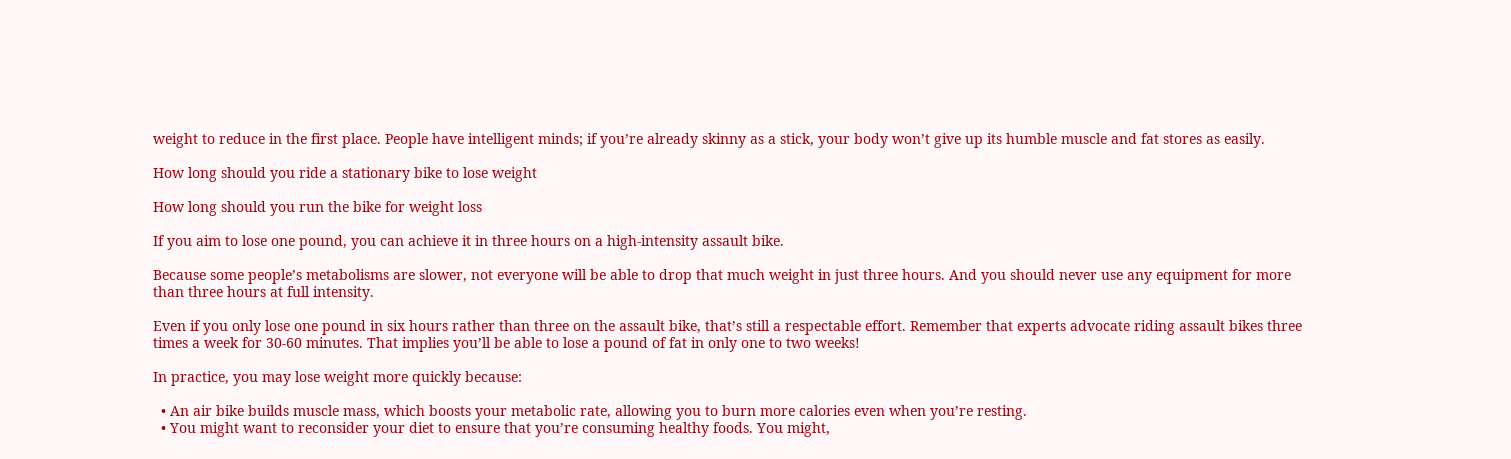weight to reduce in the first place. People have intelligent minds; if you’re already skinny as a stick, your body won’t give up its humble muscle and fat stores as easily.

How long should you ride a stationary bike to lose weight

How long should you run the bike for weight loss

If you aim to lose one pound, you can achieve it in three hours on a high-intensity assault bike.

Because some people’s metabolisms are slower, not everyone will be able to drop that much weight in just three hours. And you should never use any equipment for more than three hours at full intensity.

Even if you only lose one pound in six hours rather than three on the assault bike, that’s still a respectable effort. Remember that experts advocate riding assault bikes three times a week for 30-60 minutes. That implies you’ll be able to lose a pound of fat in only one to two weeks!

In practice, you may lose weight more quickly because:

  • An air bike builds muscle mass, which boosts your metabolic rate, allowing you to burn more calories even when you’re resting.
  • You might want to reconsider your diet to ensure that you’re consuming healthy foods. You might,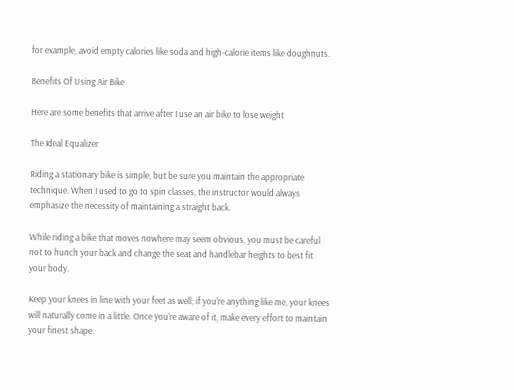for example, avoid empty calories like soda and high-calorie items like doughnuts.

Benefits Of Using Air Bike

Here are some benefits that arrive after I use an air bike to lose weight

The Ideal Equalizer

Riding a stationary bike is simple, but be sure you maintain the appropriate technique. When I used to go to spin classes, the instructor would always emphasize the necessity of maintaining a straight back.

While riding a bike that moves nowhere may seem obvious, you must be careful not to hunch your back and change the seat and handlebar heights to best fit your body.

Keep your knees in line with your feet as well; if you’re anything like me, your knees will naturally come in a little. Once you’re aware of it, make every effort to maintain your finest shape.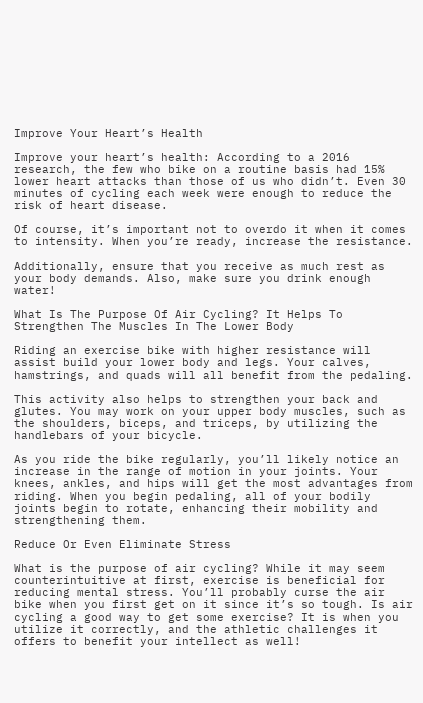Improve Your Heart’s Health

Improve your heart’s health: According to a 2016 research, the few who bike on a routine basis had 15% lower heart attacks than those of us who didn’t. Even 30 minutes of cycling each week were enough to reduce the risk of heart disease.

Of course, it’s important not to overdo it when it comes to intensity. When you’re ready, increase the resistance.

Additionally, ensure that you receive as much rest as your body demands. Also, make sure you drink enough water!

What Is The Purpose Of Air Cycling? It Helps To Strengthen The Muscles In The Lower Body

Riding an exercise bike with higher resistance will assist build your lower body and legs. Your calves, hamstrings, and quads will all benefit from the pedaling.

This activity also helps to strengthen your back and glutes. You may work on your upper body muscles, such as the shoulders, biceps, and triceps, by utilizing the handlebars of your bicycle.

As you ride the bike regularly, you’ll likely notice an increase in the range of motion in your joints. Your knees, ankles, and hips will get the most advantages from riding. When you begin pedaling, all of your bodily joints begin to rotate, enhancing their mobility and strengthening them.

Reduce Or Even Eliminate Stress

What is the purpose of air cycling? While it may seem counterintuitive at first, exercise is beneficial for reducing mental stress. You’ll probably curse the air bike when you first get on it since it’s so tough. Is air cycling a good way to get some exercise? It is when you utilize it correctly, and the athletic challenges it offers to benefit your intellect as well!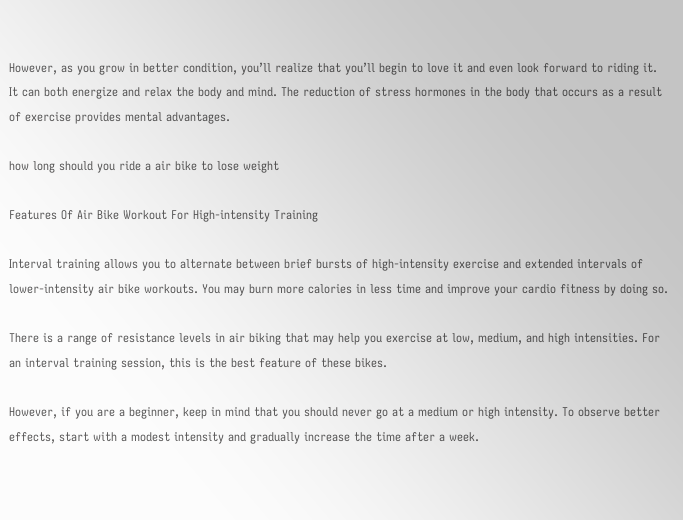However, as you grow in better condition, you’ll realize that you’ll begin to love it and even look forward to riding it. It can both energize and relax the body and mind. The reduction of stress hormones in the body that occurs as a result of exercise provides mental advantages.

how long should you ride a air bike to lose weight

Features Of Air Bike Workout For High-intensity Training

Interval training allows you to alternate between brief bursts of high-intensity exercise and extended intervals of lower-intensity air bike workouts. You may burn more calories in less time and improve your cardio fitness by doing so.

There is a range of resistance levels in air biking that may help you exercise at low, medium, and high intensities. For an interval training session, this is the best feature of these bikes.

However, if you are a beginner, keep in mind that you should never go at a medium or high intensity. To observe better effects, start with a modest intensity and gradually increase the time after a week.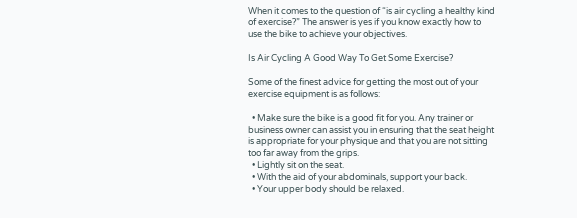When it comes to the question of “is air cycling a healthy kind of exercise?” The answer is yes if you know exactly how to use the bike to achieve your objectives.

Is Air Cycling A Good Way To Get Some Exercise?

Some of the finest advice for getting the most out of your exercise equipment is as follows:

  • Make sure the bike is a good fit for you. Any trainer or business owner can assist you in ensuring that the seat height is appropriate for your physique and that you are not sitting too far away from the grips.
  • Lightly sit on the seat.
  • With the aid of your abdominals, support your back.
  • Your upper body should be relaxed.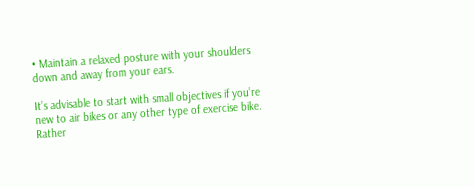• Maintain a relaxed posture with your shoulders down and away from your ears.

It’s advisable to start with small objectives if you’re new to air bikes or any other type of exercise bike. Rather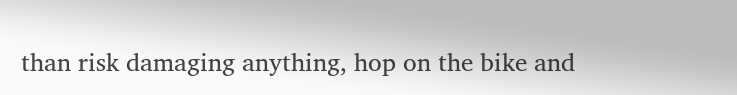than risk damaging anything, hop on the bike and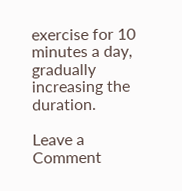exercise for 10 minutes a day, gradually increasing the duration.

Leave a Comment